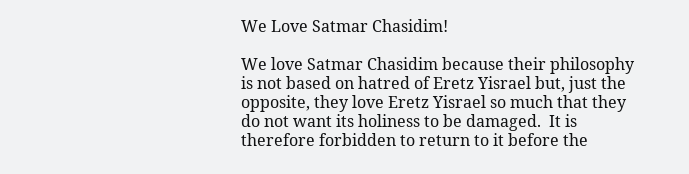We Love Satmar Chasidim!

We love Satmar Chasidim because their philosophy is not based on hatred of Eretz Yisrael but, just the opposite, they love Eretz Yisrael so much that they do not want its holiness to be damaged.  It is therefore forbidden to return to it before the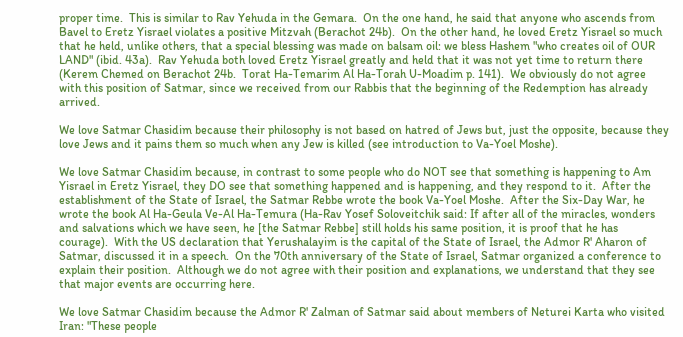proper time.  This is similar to Rav Yehuda in the Gemara.  On the one hand, he said that anyone who ascends from Bavel to Eretz Yisrael violates a positive Mitzvah (Berachot 24b).  On the other hand, he loved Eretz Yisrael so much that he held, unlike others, that a special blessing was made on balsam oil: we bless Hashem "who creates oil of OUR LAND" (ibid. 43a).  Rav Yehuda both loved Eretz Yisrael greatly and held that it was not yet time to return there (Kerem Chemed on Berachot 24b.  Torat Ha-Temarim Al Ha-Torah U-Moadim p. 141).  We obviously do not agree with this position of Satmar, since we received from our Rabbis that the beginning of the Redemption has already arrived.

We love Satmar Chasidim because their philosophy is not based on hatred of Jews but, just the opposite, because they love Jews and it pains them so much when any Jew is killed (see introduction to Va-Yoel Moshe).

We love Satmar Chasidim because, in contrast to some people who do NOT see that something is happening to Am Yisrael in Eretz Yisrael, they DO see that something happened and is happening, and they respond to it.  After the establishment of the State of Israel, the Satmar Rebbe wrote the book Va-Yoel Moshe.  After the Six-Day War, he wrote the book Al Ha-Geula Ve-Al Ha-Temura (Ha-Rav Yosef Soloveitchik said: If after all of the miracles, wonders and salvations which we have seen, he [the Satmar Rebbe] still holds his same position, it is proof that he has courage).  With the US declaration that Yerushalayim is the capital of the State of Israel, the Admor R' Aharon of Satmar, discussed it in a speech.  On the 70th anniversary of the State of Israel, Satmar organized a conference to explain their position.  Although we do not agree with their position and explanations, we understand that they see that major events are occurring here.

We love Satmar Chasidim because the Admor R' Zalman of Satmar said about members of Neturei Karta who visited Iran: "These people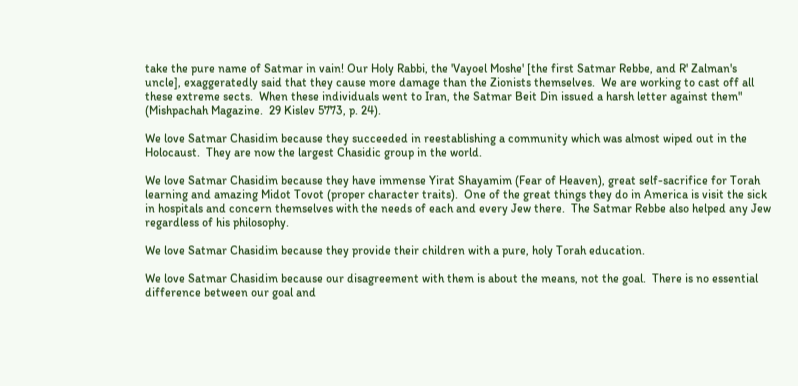take the pure name of Satmar in vain! Our Holy Rabbi, the 'Vayoel Moshe' [the first Satmar Rebbe, and R' Zalman's uncle], exaggeratedly said that they cause more damage than the Zionists themselves.  We are working to cast off all these extreme sects.  When these individuals went to Iran, the Satmar Beit Din issued a harsh letter against them" (Mishpachah Magazine.  29 Kislev 5773, p. 24).

We love Satmar Chasidim because they succeeded in reestablishing a community which was almost wiped out in the Holocaust.  They are now the largest Chasidic group in the world.

We love Satmar Chasidim because they have immense Yirat Shayamim (Fear of Heaven), great self-sacrifice for Torah learning and amazing Midot Tovot (proper character traits).  One of the great things they do in America is visit the sick in hospitals and concern themselves with the needs of each and every Jew there.  The Satmar Rebbe also helped any Jew regardless of his philosophy.

We love Satmar Chasidim because they provide their children with a pure, holy Torah education.

We love Satmar Chasidim because our disagreement with them is about the means, not the goal.  There is no essential difference between our goal and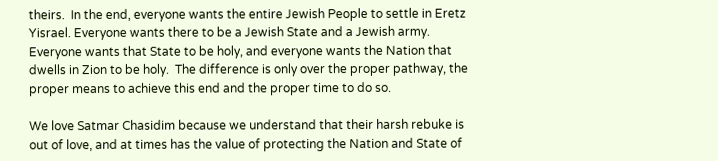theirs.  In the end, everyone wants the entire Jewish People to settle in Eretz Yisrael. Everyone wants there to be a Jewish State and a Jewish army. Everyone wants that State to be holy, and everyone wants the Nation that dwells in Zion to be holy.  The difference is only over the proper pathway, the proper means to achieve this end and the proper time to do so.

We love Satmar Chasidim because we understand that their harsh rebuke is out of love, and at times has the value of protecting the Nation and State of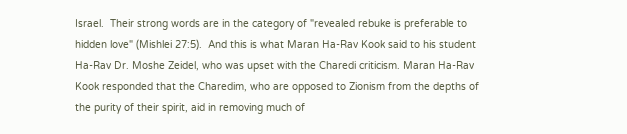Israel.  Their strong words are in the category of "revealed rebuke is preferable to hidden love" (Mishlei 27:5).  And this is what Maran Ha-Rav Kook said to his student Ha-Rav Dr. Moshe Zeidel, who was upset with the Charedi criticism. Maran Ha-Rav Kook responded that the Charedim, who are opposed to Zionism from the depths of the purity of their spirit, aid in removing much of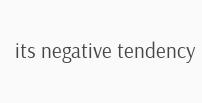its negative tendency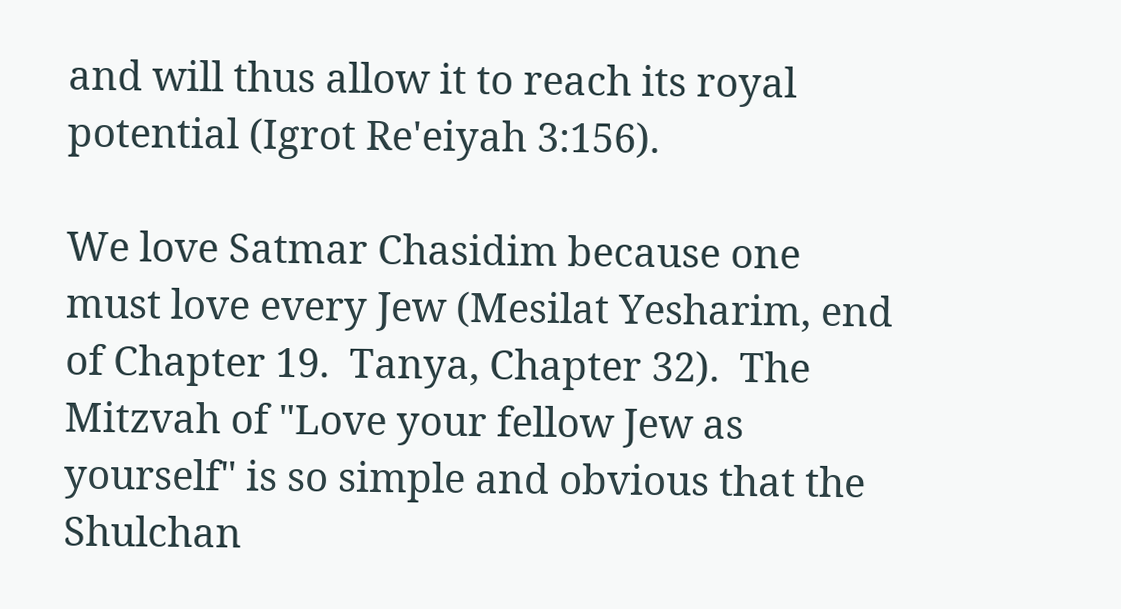and will thus allow it to reach its royal potential (Igrot Re'eiyah 3:156).

We love Satmar Chasidim because one must love every Jew (Mesilat Yesharim, end of Chapter 19.  Tanya, Chapter 32).  The Mitzvah of "Love your fellow Jew as yourself" is so simple and obvious that the Shulchan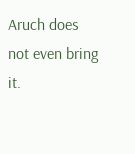Aruch does not even bring it.